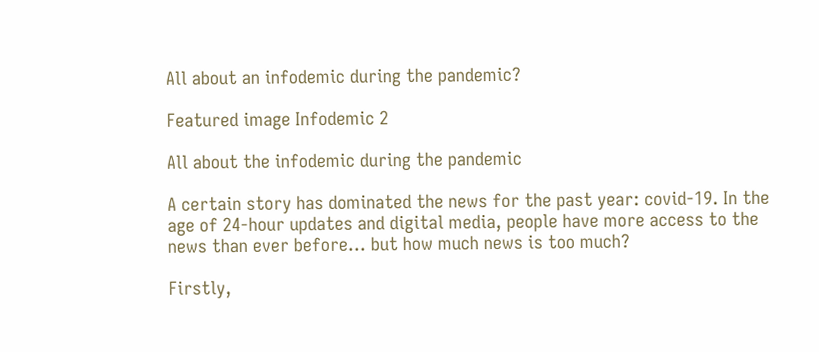All about an infodemic during the pandemic?

Featured image Infodemic 2

All about the infodemic during the pandemic

A certain story has dominated the news for the past year: covid-19. In the age of 24-hour updates and digital media, people have more access to the news than ever before… but how much news is too much?

Firstly,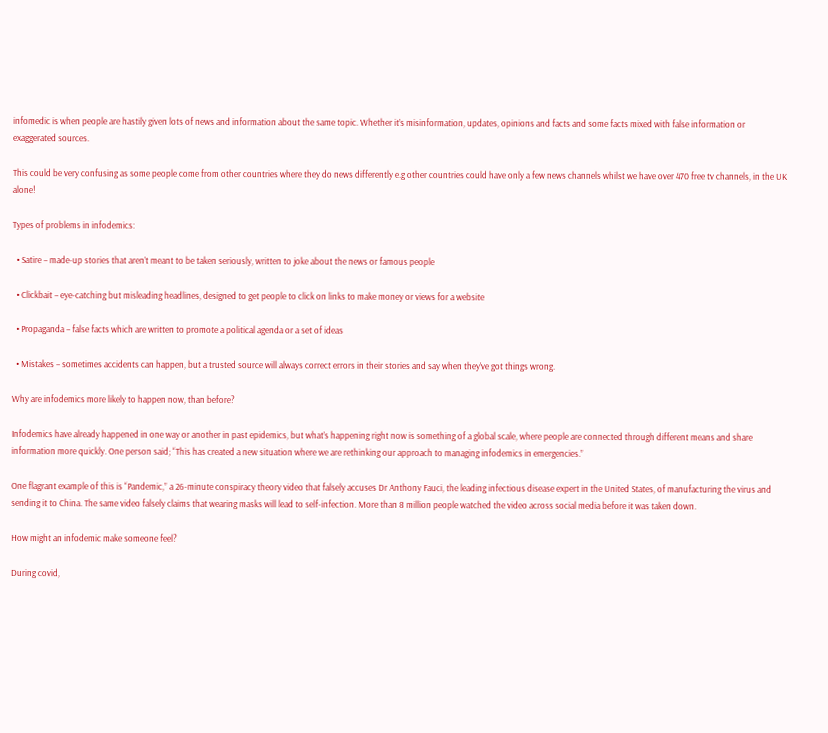infomedic is when people are hastily given lots of news and information about the same topic. Whether it’s misinformation, updates, opinions and facts and some facts mixed with false information or exaggerated sources.

This could be very confusing as some people come from other countries where they do news differently e.g other countries could have only a few news channels whilst we have over 470 free tv channels, in the UK alone!

Types of problems in infodemics:

  • Satire – made-up stories that aren’t meant to be taken seriously, written to joke about the news or famous people

  • Clickbait – eye-catching but misleading headlines, designed to get people to click on links to make money or views for a website

  • Propaganda – false facts which are written to promote a political agenda or a set of ideas

  • Mistakes – sometimes accidents can happen, but a trusted source will always correct errors in their stories and say when they’ve got things wrong.

Why are infodemics more likely to happen now, than before?

Infodemics have already happened in one way or another in past epidemics, but what’s happening right now is something of a global scale, where people are connected through different means and share information more quickly. One person said; “This has created a new situation where we are rethinking our approach to managing infodemics in emergencies.”

One flagrant example of this is “Pandemic,” a 26-minute conspiracy theory video that falsely accuses Dr Anthony Fauci, the leading infectious disease expert in the United States, of manufacturing the virus and sending it to China. The same video falsely claims that wearing masks will lead to self-infection. More than 8 million people watched the video across social media before it was taken down.

How might an infodemic make someone feel?

During covid,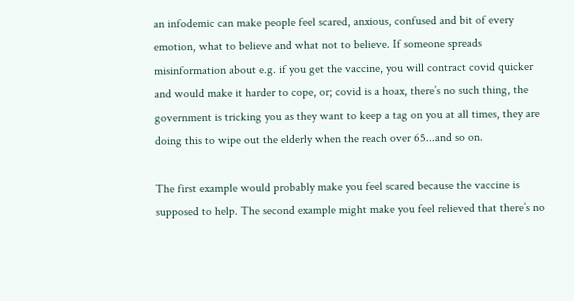an infodemic can make people feel scared, anxious, confused and bit of every emotion, what to believe and what not to believe. If someone spreads misinformation about e.g. if you get the vaccine, you will contract covid quicker and would make it harder to cope, or; covid is a hoax, there’s no such thing, the government is tricking you as they want to keep a tag on you at all times, they are doing this to wipe out the elderly when the reach over 65...and so on.

The first example would probably make you feel scared because the vaccine is supposed to help. The second example might make you feel relieved that there’s no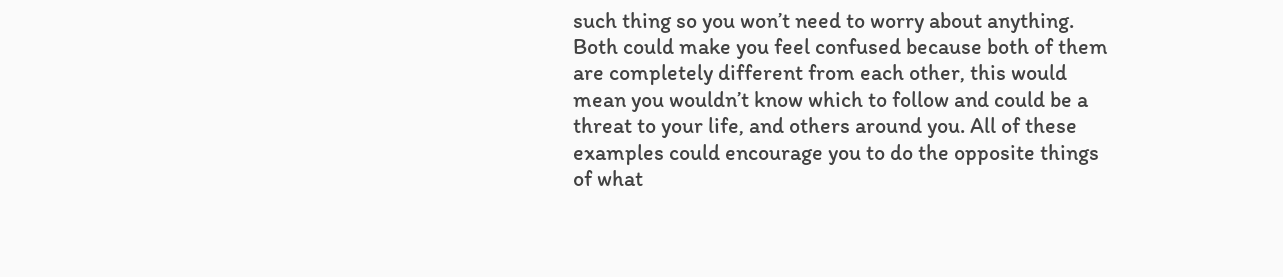such thing so you won’t need to worry about anything. Both could make you feel confused because both of them are completely different from each other, this would mean you wouldn’t know which to follow and could be a threat to your life, and others around you. All of these examples could encourage you to do the opposite things of what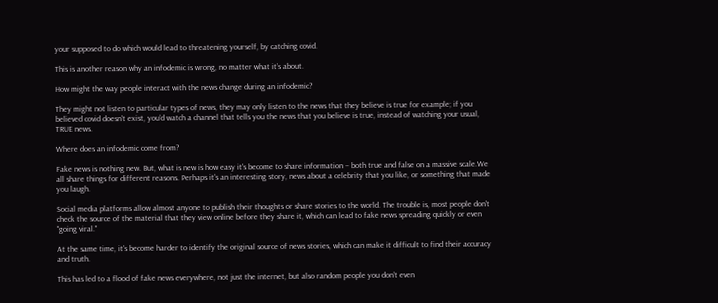your supposed to do which would lead to threatening yourself, by catching covid.

This is another reason why an infodemic is wrong, no matter what it’s about.

How might the way people interact with the news change during an infodemic?

They might not listen to particular types of news, they may only listen to the news that they believe is true for example; if you believed covid doesn't exist, you’d watch a channel that tells you the news that you believe is true, instead of watching your usual, TRUE news.

Where does an infodemic come from?

Fake news is nothing new. But, what is new is how easy it's become to share information – both true and false on a massive scale.We all share things for different reasons. Perhaps it's an interesting story, news about a celebrity that you like, or something that made you laugh.

Social media platforms allow almost anyone to publish their thoughts or share stories to the world. The trouble is, most people don't check the source of the material that they view online before they share it, which can lead to fake news spreading quickly or even "going viral."

At the same time, it's become harder to identify the original source of news stories, which can make it difficult to find their accuracy and truth.

This has led to a flood of fake news everywhere, not just the internet, but also random people you don’t even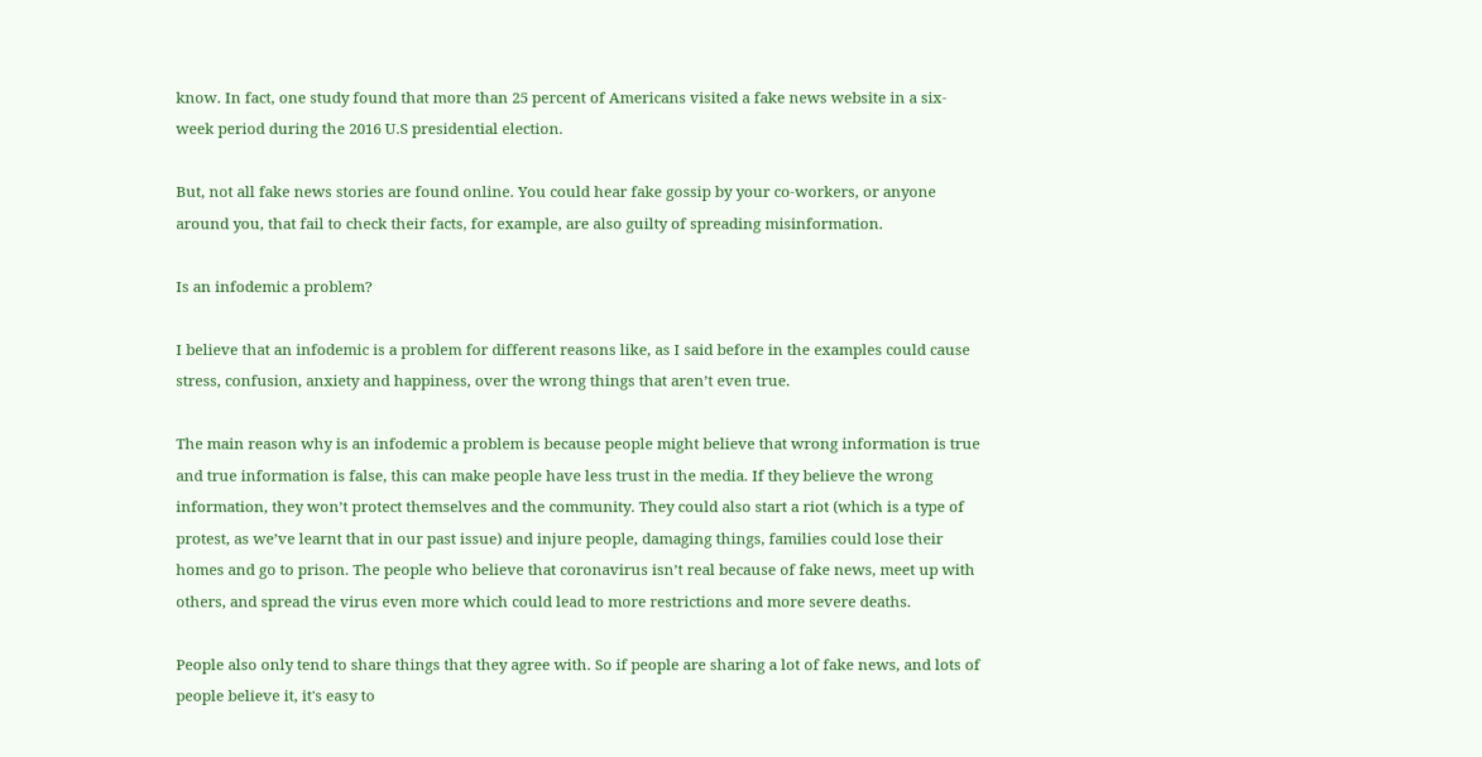know. In fact, one study found that more than 25 percent of Americans visited a fake news website in a six-week period during the 2016 U.S presidential election.

But, not all fake news stories are found online. You could hear fake gossip by your co-workers, or anyone around you, that fail to check their facts, for example, are also guilty of spreading misinformation.

Is an infodemic a problem?

I believe that an infodemic is a problem for different reasons like, as I said before in the examples could cause stress, confusion, anxiety and happiness, over the wrong things that aren’t even true.

The main reason why is an infodemic a problem is because people might believe that wrong information is true and true information is false, this can make people have less trust in the media. If they believe the wrong information, they won’t protect themselves and the community. They could also start a riot (which is a type of protest, as we’ve learnt that in our past issue) and injure people, damaging things, families could lose their homes and go to prison. The people who believe that coronavirus isn’t real because of fake news, meet up with others, and spread the virus even more which could lead to more restrictions and more severe deaths.

People also only tend to share things that they agree with. So if people are sharing a lot of fake news, and lots of people believe it, it's easy to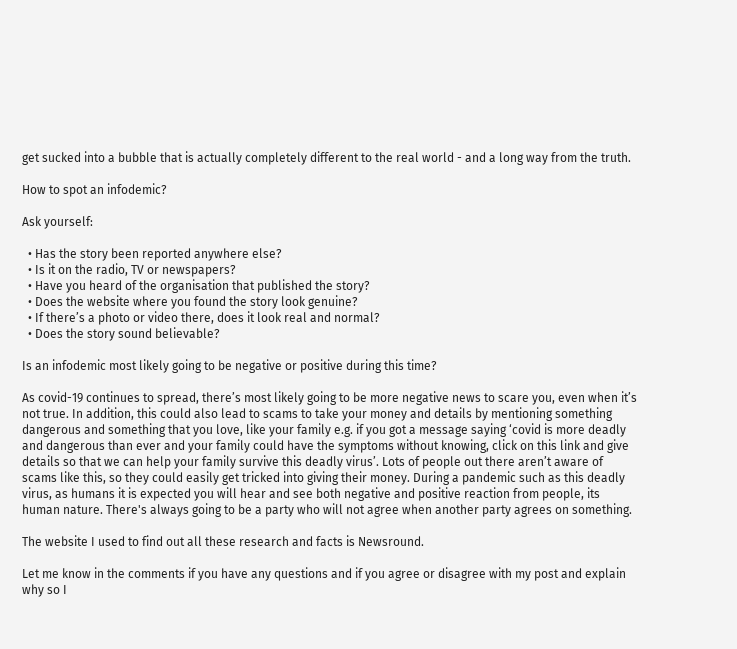get sucked into a bubble that is actually completely different to the real world - and a long way from the truth.

How to spot an infodemic?

Ask yourself:

  • Has the story been reported anywhere else?
  • Is it on the radio, TV or newspapers?
  • Have you heard of the organisation that published the story?
  • Does the website where you found the story look genuine?
  • If there’s a photo or video there, does it look real and normal?
  • Does the story sound believable?

Is an infodemic most likely going to be negative or positive during this time?

As covid-19 continues to spread, there’s most likely going to be more negative news to scare you, even when it’s not true. In addition, this could also lead to scams to take your money and details by mentioning something dangerous and something that you love, like your family e.g. if you got a message saying ‘covid is more deadly and dangerous than ever and your family could have the symptoms without knowing, click on this link and give details so that we can help your family survive this deadly virus’. Lots of people out there aren’t aware of scams like this, so they could easily get tricked into giving their money. During a pandemic such as this deadly virus, as humans it is expected you will hear and see both negative and positive reaction from people, its human nature. There's always going to be a party who will not agree when another party agrees on something.

The website I used to find out all these research and facts is Newsround.

Let me know in the comments if you have any questions and if you agree or disagree with my post and explain why so I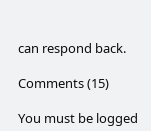can respond back.

Comments (15)

You must be logged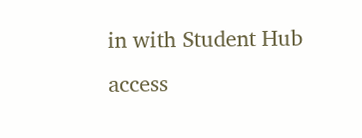in with Student Hub access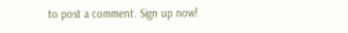to post a comment. Sign up now!